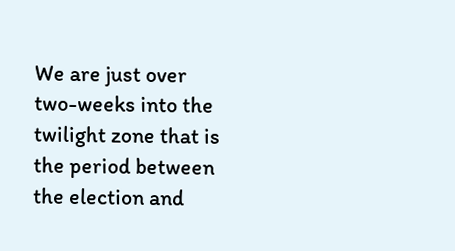We are just over two-weeks into the twilight zone that is the period between the election and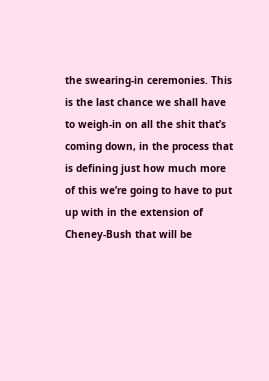the swearing-in ceremonies. This is the last chance we shall have to weigh-in on all the shit that’s coming down, in the process that is defining just how much more of this we’re going to have to put up with in the extension of Cheney-Bush that will be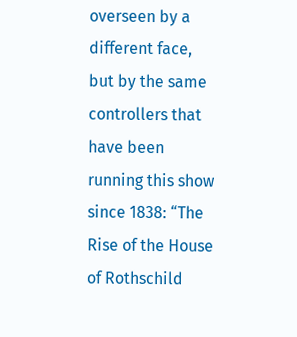overseen by a different face, but by the same controllers that have been running this show since 1838: “The Rise of the House of Rothschild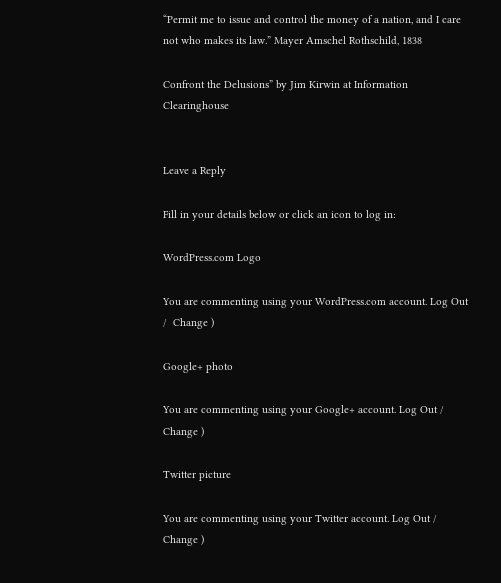“Permit me to issue and control the money of a nation, and I care not who makes its law.” Mayer Amschel Rothschild, 1838

Confront the Delusions” by Jim Kirwin at Information Clearinghouse


Leave a Reply

Fill in your details below or click an icon to log in:

WordPress.com Logo

You are commenting using your WordPress.com account. Log Out /  Change )

Google+ photo

You are commenting using your Google+ account. Log Out /  Change )

Twitter picture

You are commenting using your Twitter account. Log Out /  Change )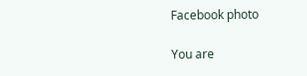Facebook photo

You are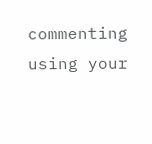commenting using your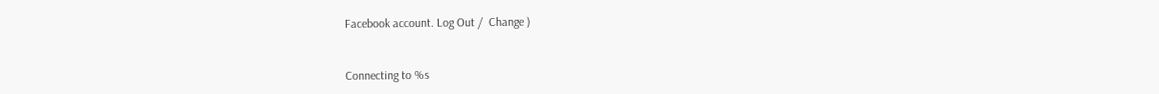Facebook account. Log Out /  Change )


Connecting to %s